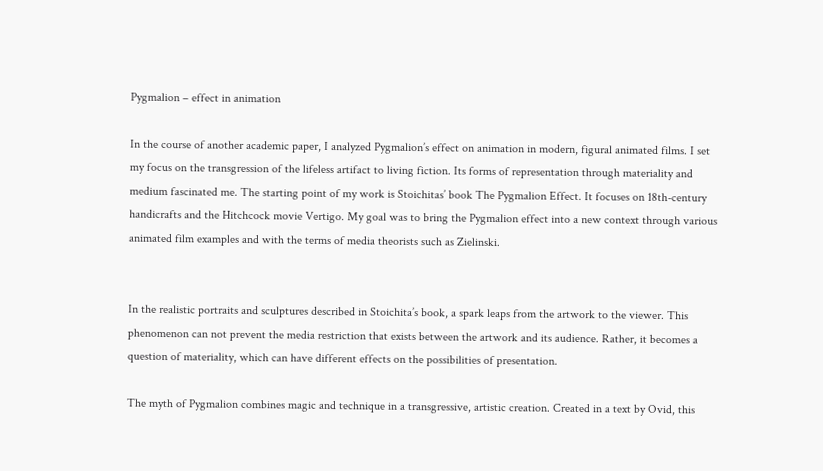Pygmalion – effect in animation

In the course of another academic paper, I analyzed Pygmalion’s effect on animation in modern, figural animated films. I set my focus on the transgression of the lifeless artifact to living fiction. Its forms of representation through materiality and medium fascinated me. The starting point of my work is Stoichitas’ book The Pygmalion Effect. It focuses on 18th-century handicrafts and the Hitchcock movie Vertigo. My goal was to bring the Pygmalion effect into a new context through various animated film examples and with the terms of media theorists such as Zielinski.


In the realistic portraits and sculptures described in Stoichita’s book, a spark leaps from the artwork to the viewer. This phenomenon can not prevent the media restriction that exists between the artwork and its audience. Rather, it becomes a question of materiality, which can have different effects on the possibilities of presentation.

The myth of Pygmalion combines magic and technique in a transgressive, artistic creation. Created in a text by Ovid, this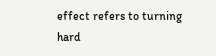effect refers to turning hard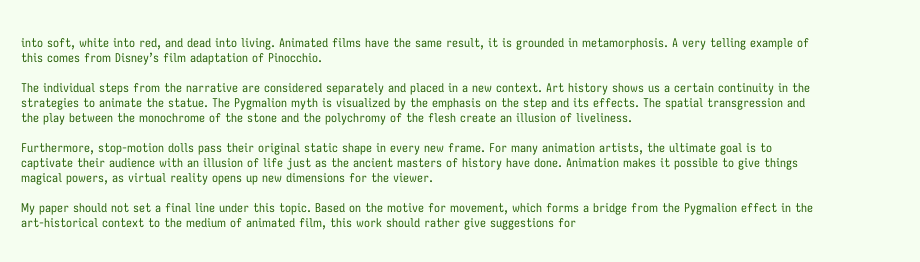into soft, white into red, and dead into living. Animated films have the same result, it is grounded in metamorphosis. A very telling example of this comes from Disney’s film adaptation of Pinocchio.

The individual steps from the narrative are considered separately and placed in a new context. Art history shows us a certain continuity in the strategies to animate the statue. The Pygmalion myth is visualized by the emphasis on the step and its effects. The spatial transgression and the play between the monochrome of the stone and the polychromy of the flesh create an illusion of liveliness.

Furthermore, stop-motion dolls pass their original static shape in every new frame. For many animation artists, the ultimate goal is to captivate their audience with an illusion of life just as the ancient masters of history have done. Animation makes it possible to give things magical powers, as virtual reality opens up new dimensions for the viewer.

My paper should not set a final line under this topic. Based on the motive for movement, which forms a bridge from the Pygmalion effect in the art-historical context to the medium of animated film, this work should rather give suggestions for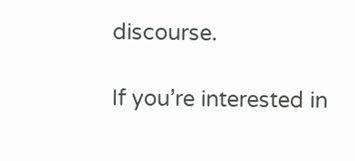discourse.

If you’re interested in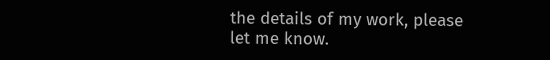the details of my work, please let me know.